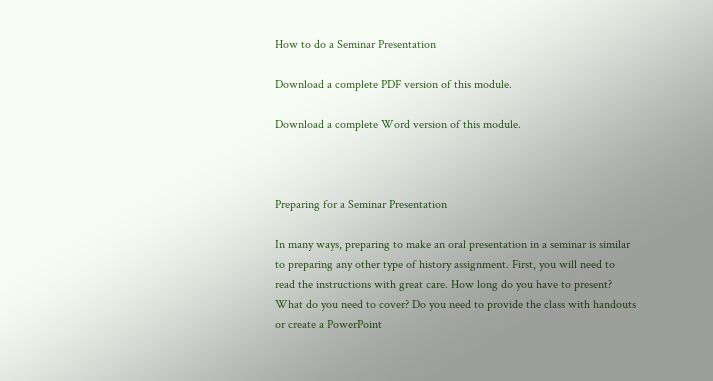How to do a Seminar Presentation

Download a complete PDF version of this module.

Download a complete Word version of this module.



Preparing for a Seminar Presentation

In many ways, preparing to make an oral presentation in a seminar is similar to preparing any other type of history assignment. First, you will need to read the instructions with great care. How long do you have to present? What do you need to cover? Do you need to provide the class with handouts or create a PowerPoint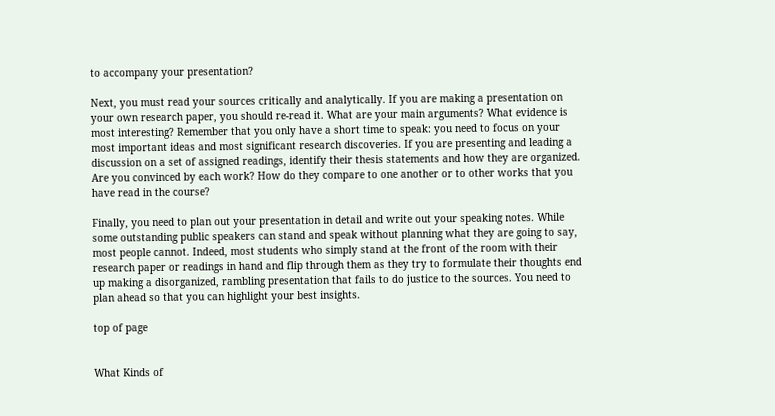to accompany your presentation?

Next, you must read your sources critically and analytically. If you are making a presentation on your own research paper, you should re-read it. What are your main arguments? What evidence is most interesting? Remember that you only have a short time to speak: you need to focus on your most important ideas and most significant research discoveries. If you are presenting and leading a discussion on a set of assigned readings, identify their thesis statements and how they are organized. Are you convinced by each work? How do they compare to one another or to other works that you have read in the course?

Finally, you need to plan out your presentation in detail and write out your speaking notes. While some outstanding public speakers can stand and speak without planning what they are going to say, most people cannot. Indeed, most students who simply stand at the front of the room with their research paper or readings in hand and flip through them as they try to formulate their thoughts end up making a disorganized, rambling presentation that fails to do justice to the sources. You need to plan ahead so that you can highlight your best insights.

top of page


What Kinds of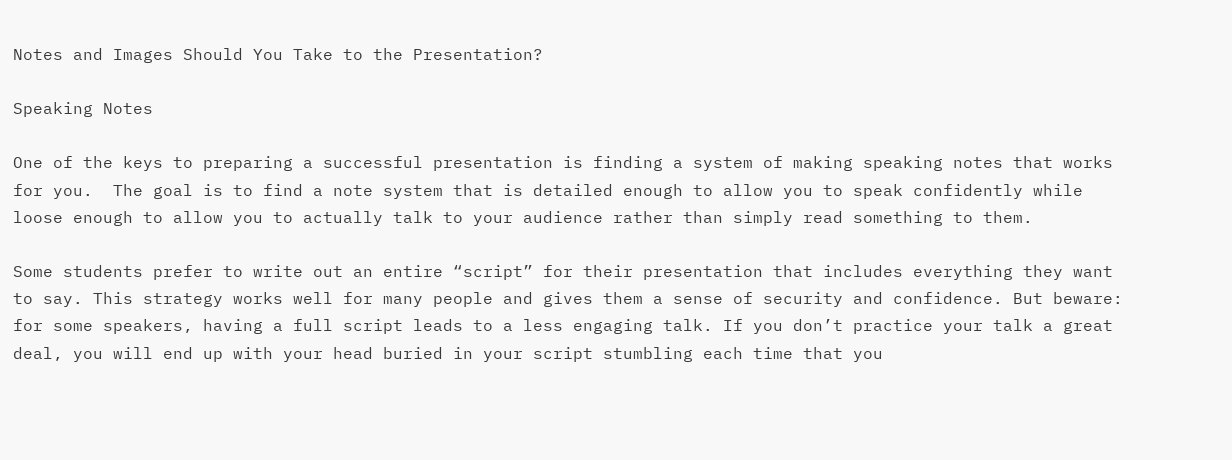Notes and Images Should You Take to the Presentation?

Speaking Notes

One of the keys to preparing a successful presentation is finding a system of making speaking notes that works for you.  The goal is to find a note system that is detailed enough to allow you to speak confidently while loose enough to allow you to actually talk to your audience rather than simply read something to them.

Some students prefer to write out an entire “script” for their presentation that includes everything they want to say. This strategy works well for many people and gives them a sense of security and confidence. But beware: for some speakers, having a full script leads to a less engaging talk. If you don’t practice your talk a great deal, you will end up with your head buried in your script stumbling each time that you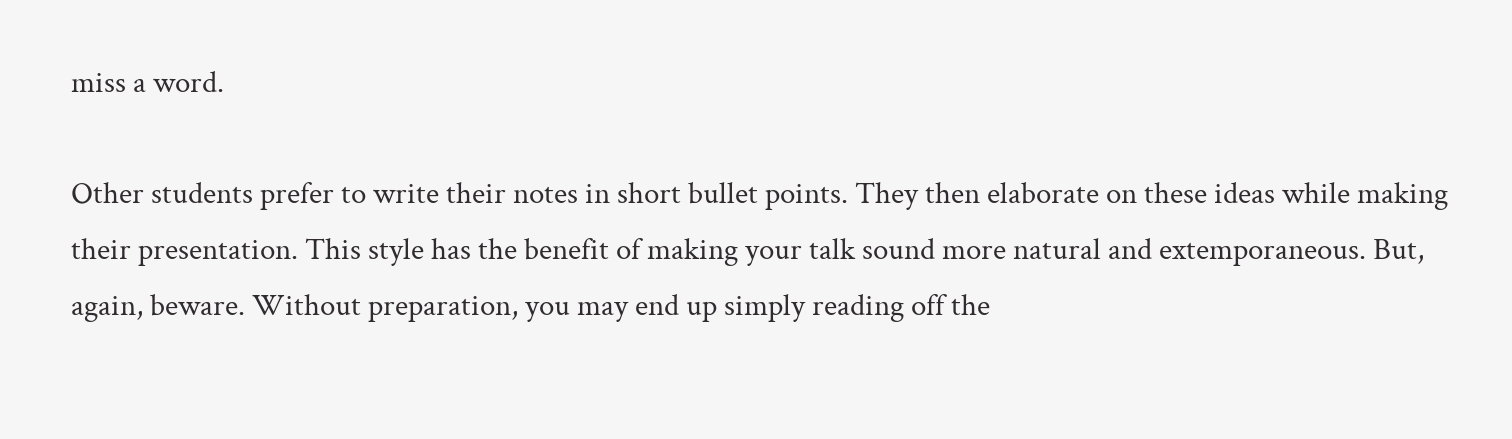miss a word.

Other students prefer to write their notes in short bullet points. They then elaborate on these ideas while making their presentation. This style has the benefit of making your talk sound more natural and extemporaneous. But, again, beware. Without preparation, you may end up simply reading off the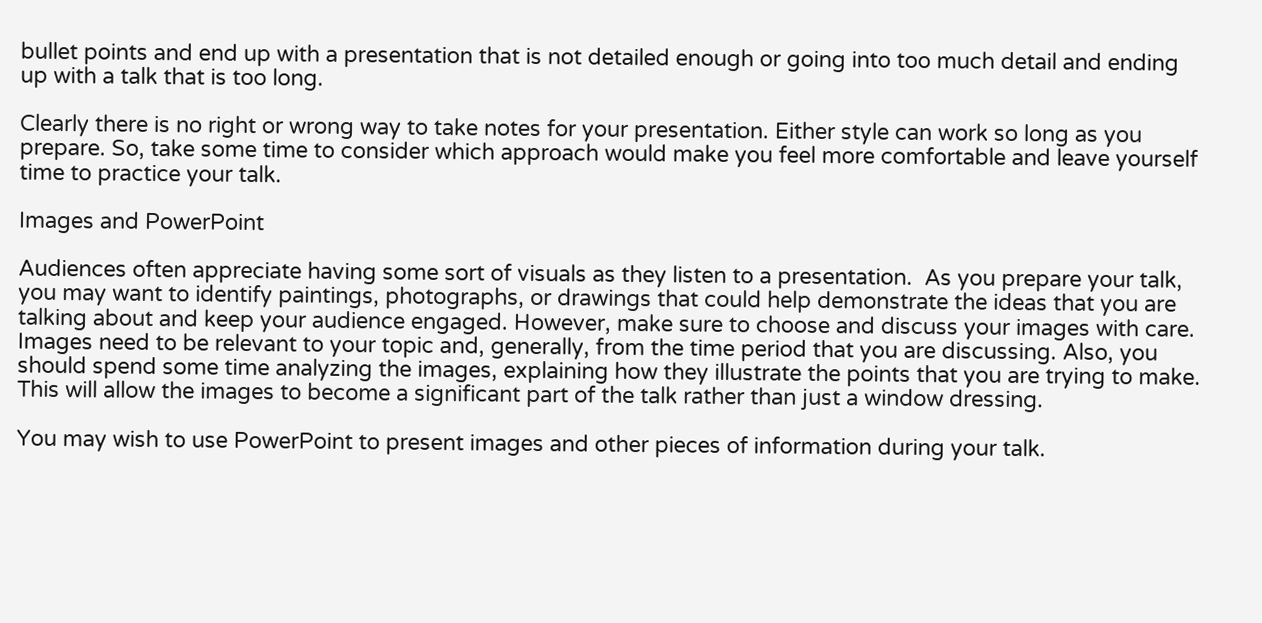bullet points and end up with a presentation that is not detailed enough or going into too much detail and ending up with a talk that is too long.

Clearly there is no right or wrong way to take notes for your presentation. Either style can work so long as you prepare. So, take some time to consider which approach would make you feel more comfortable and leave yourself time to practice your talk.

Images and PowerPoint

Audiences often appreciate having some sort of visuals as they listen to a presentation.  As you prepare your talk, you may want to identify paintings, photographs, or drawings that could help demonstrate the ideas that you are talking about and keep your audience engaged. However, make sure to choose and discuss your images with care. Images need to be relevant to your topic and, generally, from the time period that you are discussing. Also, you should spend some time analyzing the images, explaining how they illustrate the points that you are trying to make. This will allow the images to become a significant part of the talk rather than just a window dressing.

You may wish to use PowerPoint to present images and other pieces of information during your talk.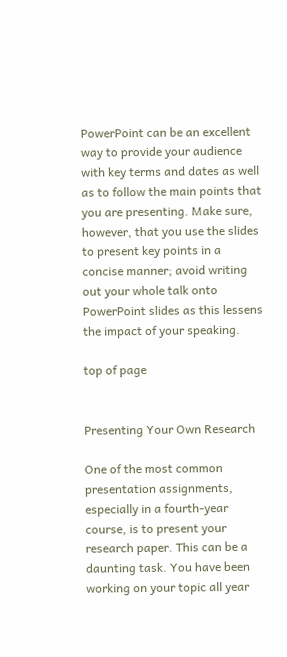PowerPoint can be an excellent way to provide your audience with key terms and dates as well as to follow the main points that you are presenting. Make sure, however, that you use the slides to present key points in a concise manner; avoid writing out your whole talk onto PowerPoint slides as this lessens the impact of your speaking.

top of page


Presenting Your Own Research

One of the most common presentation assignments, especially in a fourth-year course, is to present your research paper. This can be a daunting task. You have been working on your topic all year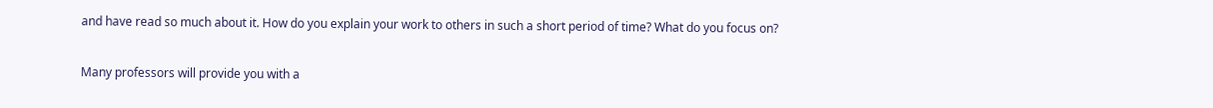and have read so much about it. How do you explain your work to others in such a short period of time? What do you focus on?

Many professors will provide you with a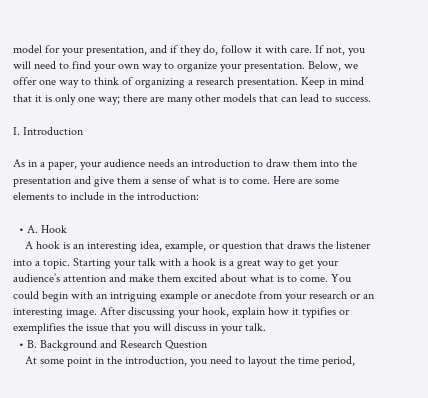model for your presentation, and if they do, follow it with care. If not, you will need to find your own way to organize your presentation. Below, we offer one way to think of organizing a research presentation. Keep in mind that it is only one way; there are many other models that can lead to success.

I. Introduction

As in a paper, your audience needs an introduction to draw them into the presentation and give them a sense of what is to come. Here are some elements to include in the introduction:

  • A. Hook
    A hook is an interesting idea, example, or question that draws the listener into a topic. Starting your talk with a hook is a great way to get your audience’s attention and make them excited about what is to come. You could begin with an intriguing example or anecdote from your research or an interesting image. After discussing your hook, explain how it typifies or exemplifies the issue that you will discuss in your talk.
  • B. Background and Research Question
    At some point in the introduction, you need to layout the time period,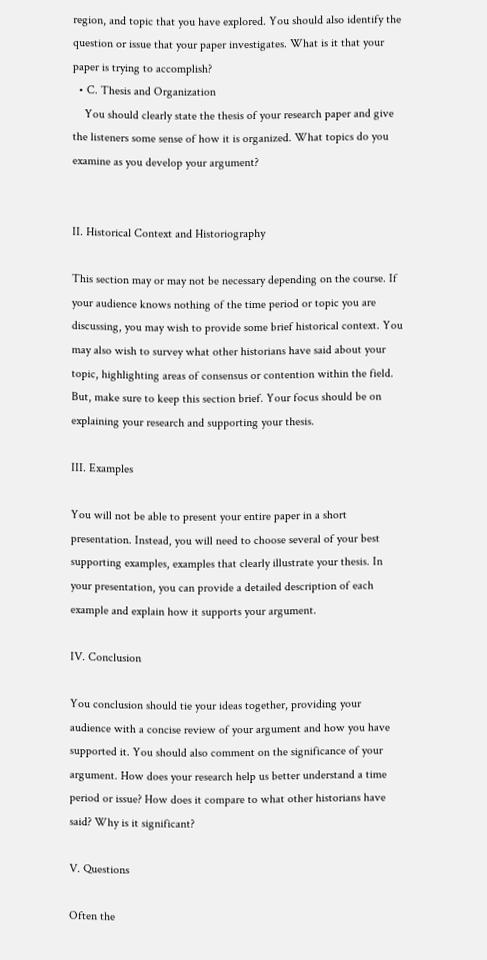region, and topic that you have explored. You should also identify the question or issue that your paper investigates. What is it that your paper is trying to accomplish?
  • C. Thesis and Organization
    You should clearly state the thesis of your research paper and give the listeners some sense of how it is organized. What topics do you examine as you develop your argument?


II. Historical Context and Historiography

This section may or may not be necessary depending on the course. If your audience knows nothing of the time period or topic you are discussing, you may wish to provide some brief historical context. You may also wish to survey what other historians have said about your topic, highlighting areas of consensus or contention within the field. But, make sure to keep this section brief. Your focus should be on explaining your research and supporting your thesis.

III. Examples

You will not be able to present your entire paper in a short presentation. Instead, you will need to choose several of your best supporting examples, examples that clearly illustrate your thesis. In your presentation, you can provide a detailed description of each example and explain how it supports your argument.

IV. Conclusion

You conclusion should tie your ideas together, providing your audience with a concise review of your argument and how you have supported it. You should also comment on the significance of your argument. How does your research help us better understand a time period or issue? How does it compare to what other historians have said? Why is it significant?

V. Questions

Often the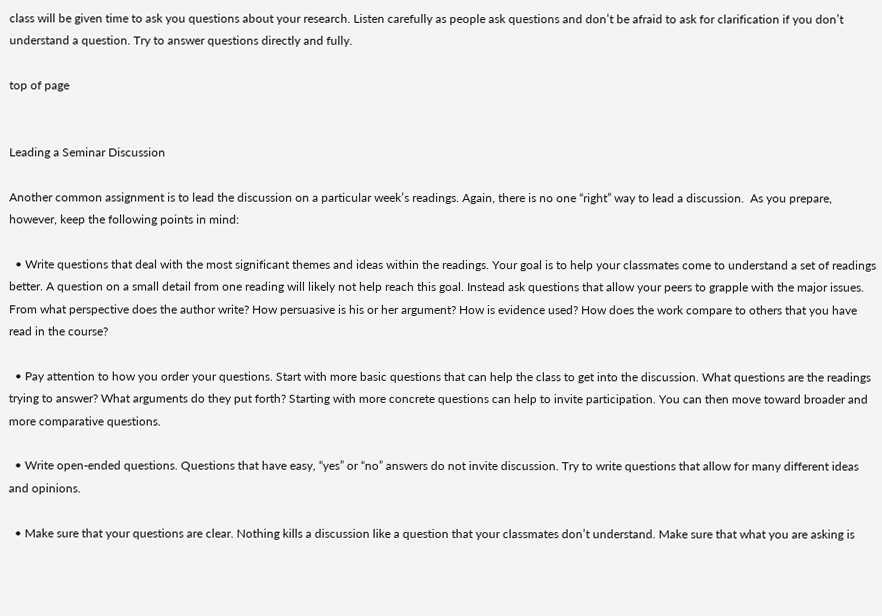class will be given time to ask you questions about your research. Listen carefully as people ask questions and don’t be afraid to ask for clarification if you don’t understand a question. Try to answer questions directly and fully.

top of page


Leading a Seminar Discussion

Another common assignment is to lead the discussion on a particular week’s readings. Again, there is no one “right” way to lead a discussion.  As you prepare, however, keep the following points in mind:

  • Write questions that deal with the most significant themes and ideas within the readings. Your goal is to help your classmates come to understand a set of readings better. A question on a small detail from one reading will likely not help reach this goal. Instead ask questions that allow your peers to grapple with the major issues. From what perspective does the author write? How persuasive is his or her argument? How is evidence used? How does the work compare to others that you have read in the course?

  • Pay attention to how you order your questions. Start with more basic questions that can help the class to get into the discussion. What questions are the readings trying to answer? What arguments do they put forth? Starting with more concrete questions can help to invite participation. You can then move toward broader and more comparative questions.

  • Write open-ended questions. Questions that have easy, “yes” or “no” answers do not invite discussion. Try to write questions that allow for many different ideas and opinions.

  • Make sure that your questions are clear. Nothing kills a discussion like a question that your classmates don’t understand. Make sure that what you are asking is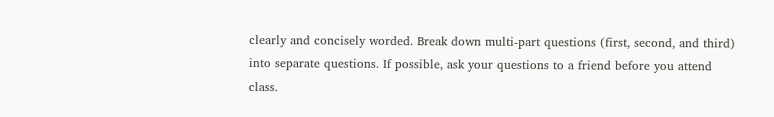clearly and concisely worded. Break down multi-part questions (first, second, and third) into separate questions. If possible, ask your questions to a friend before you attend class.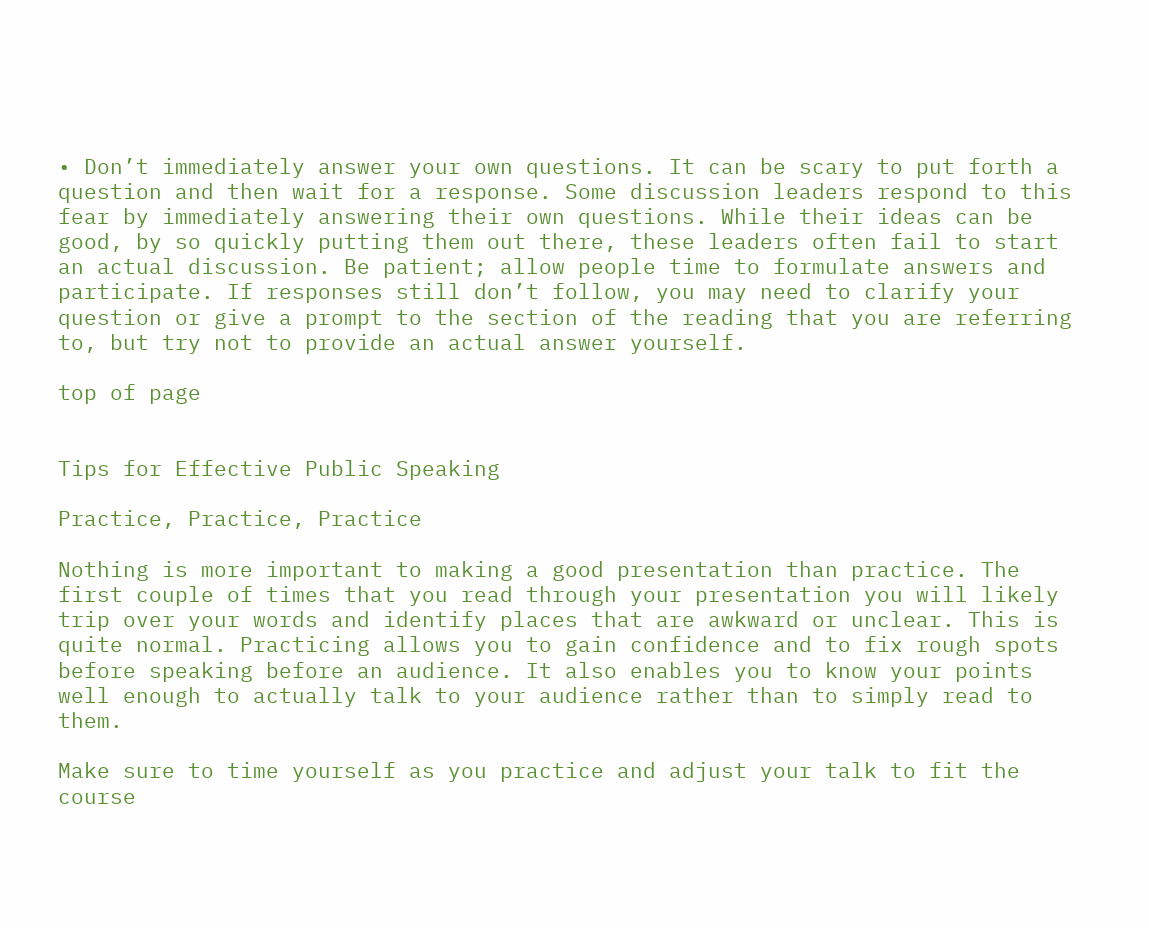• Don’t immediately answer your own questions. It can be scary to put forth a question and then wait for a response. Some discussion leaders respond to this fear by immediately answering their own questions. While their ideas can be good, by so quickly putting them out there, these leaders often fail to start an actual discussion. Be patient; allow people time to formulate answers and participate. If responses still don’t follow, you may need to clarify your question or give a prompt to the section of the reading that you are referring to, but try not to provide an actual answer yourself.

top of page


Tips for Effective Public Speaking

Practice, Practice, Practice

Nothing is more important to making a good presentation than practice. The first couple of times that you read through your presentation you will likely trip over your words and identify places that are awkward or unclear. This is quite normal. Practicing allows you to gain confidence and to fix rough spots before speaking before an audience. It also enables you to know your points well enough to actually talk to your audience rather than to simply read to them.

Make sure to time yourself as you practice and adjust your talk to fit the course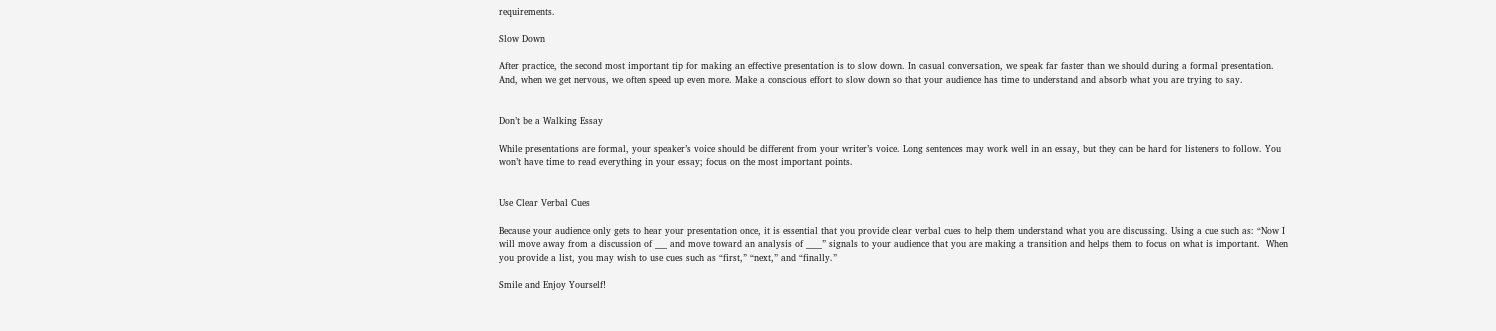requirements.

Slow Down

After practice, the second most important tip for making an effective presentation is to slow down. In casual conversation, we speak far faster than we should during a formal presentation. And, when we get nervous, we often speed up even more. Make a conscious effort to slow down so that your audience has time to understand and absorb what you are trying to say.


Don’t be a Walking Essay

While presentations are formal, your speaker’s voice should be different from your writer’s voice. Long sentences may work well in an essay, but they can be hard for listeners to follow. You won’t have time to read everything in your essay; focus on the most important points.


Use Clear Verbal Cues

Because your audience only gets to hear your presentation once, it is essential that you provide clear verbal cues to help them understand what you are discussing. Using a cue such as: “Now I will move away from a discussion of ___ and move toward an analysis of ____” signals to your audience that you are making a transition and helps them to focus on what is important.  When you provide a list, you may wish to use cues such as “first,” “next,” and “finally.”

Smile and Enjoy Yourself!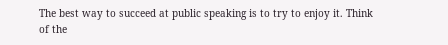The best way to succeed at public speaking is to try to enjoy it. Think of the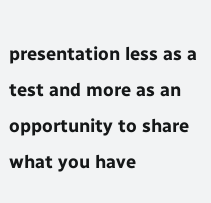presentation less as a test and more as an opportunity to share what you have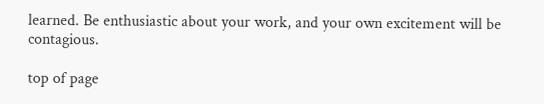learned. Be enthusiastic about your work, and your own excitement will be contagious.

top of page